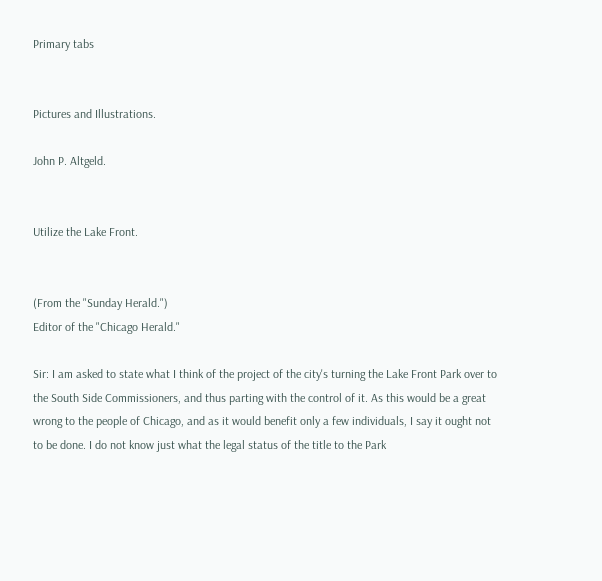Primary tabs


Pictures and Illustrations.

John P. Altgeld.


Utilize the Lake Front.


(From the "Sunday Herald.")
Editor of the "Chicago Herald."

Sir: I am asked to state what I think of the project of the city's turning the Lake Front Park over to the South Side Commissioners, and thus parting with the control of it. As this would be a great wrong to the people of Chicago, and as it would benefit only a few individuals, I say it ought not to be done. I do not know just what the legal status of the title to the Park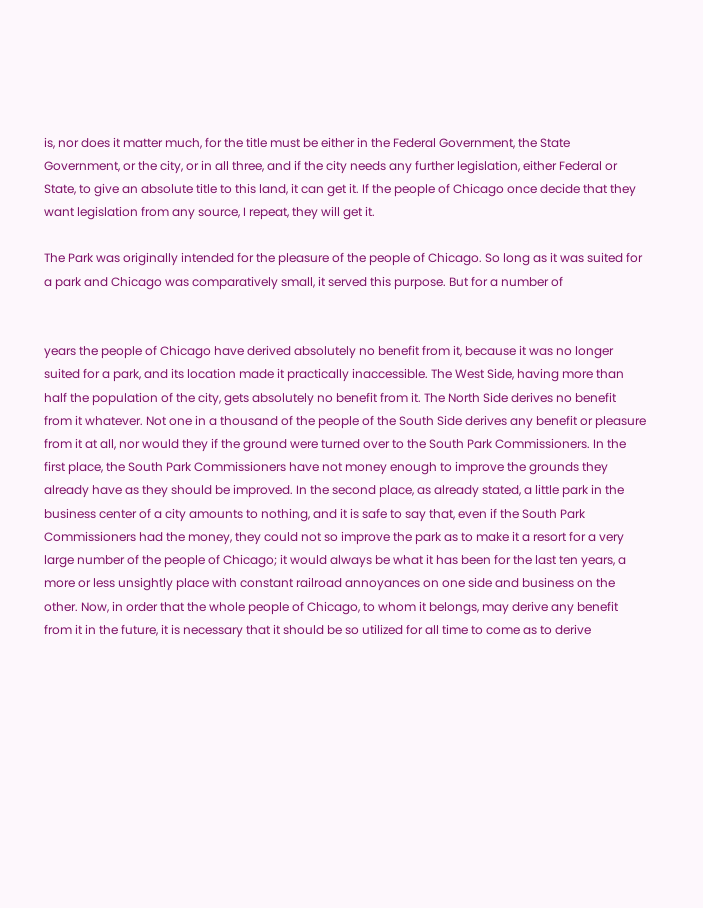is, nor does it matter much, for the title must be either in the Federal Government, the State Government, or the city, or in all three, and if the city needs any further legislation, either Federal or State, to give an absolute title to this land, it can get it. If the people of Chicago once decide that they want legislation from any source, I repeat, they will get it.

The Park was originally intended for the pleasure of the people of Chicago. So long as it was suited for a park and Chicago was comparatively small, it served this purpose. But for a number of


years the people of Chicago have derived absolutely no benefit from it, because it was no longer suited for a park, and its location made it practically inaccessible. The West Side, having more than half the population of the city, gets absolutely no benefit from it. The North Side derives no benefit from it whatever. Not one in a thousand of the people of the South Side derives any benefit or pleasure from it at all, nor would they if the ground were turned over to the South Park Commissioners. In the first place, the South Park Commissioners have not money enough to improve the grounds they already have as they should be improved. In the second place, as already stated, a little park in the business center of a city amounts to nothing, and it is safe to say that, even if the South Park Commissioners had the money, they could not so improve the park as to make it a resort for a very large number of the people of Chicago; it would always be what it has been for the last ten years, a more or less unsightly place with constant railroad annoyances on one side and business on the other. Now, in order that the whole people of Chicago, to whom it belongs, may derive any benefit from it in the future, it is necessary that it should be so utilized for all time to come as to derive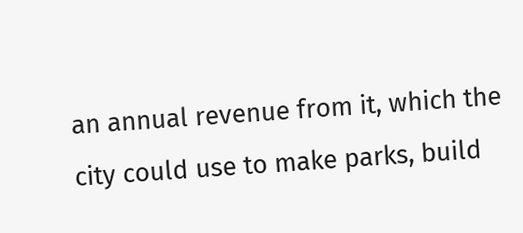an annual revenue from it, which the city could use to make parks, build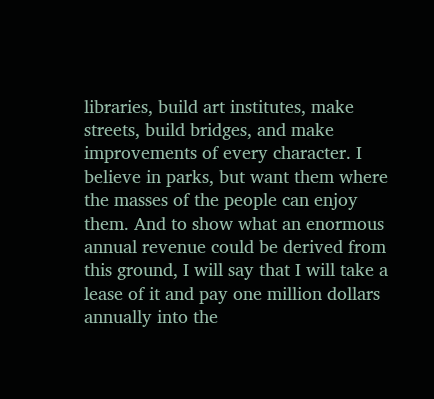libraries, build art institutes, make streets, build bridges, and make improvements of every character. I believe in parks, but want them where the masses of the people can enjoy them. And to show what an enormous annual revenue could be derived from this ground, I will say that I will take a lease of it and pay one million dollars annually into the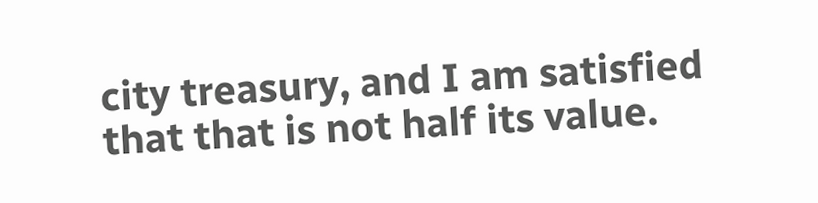city treasury, and I am satisfied that that is not half its value.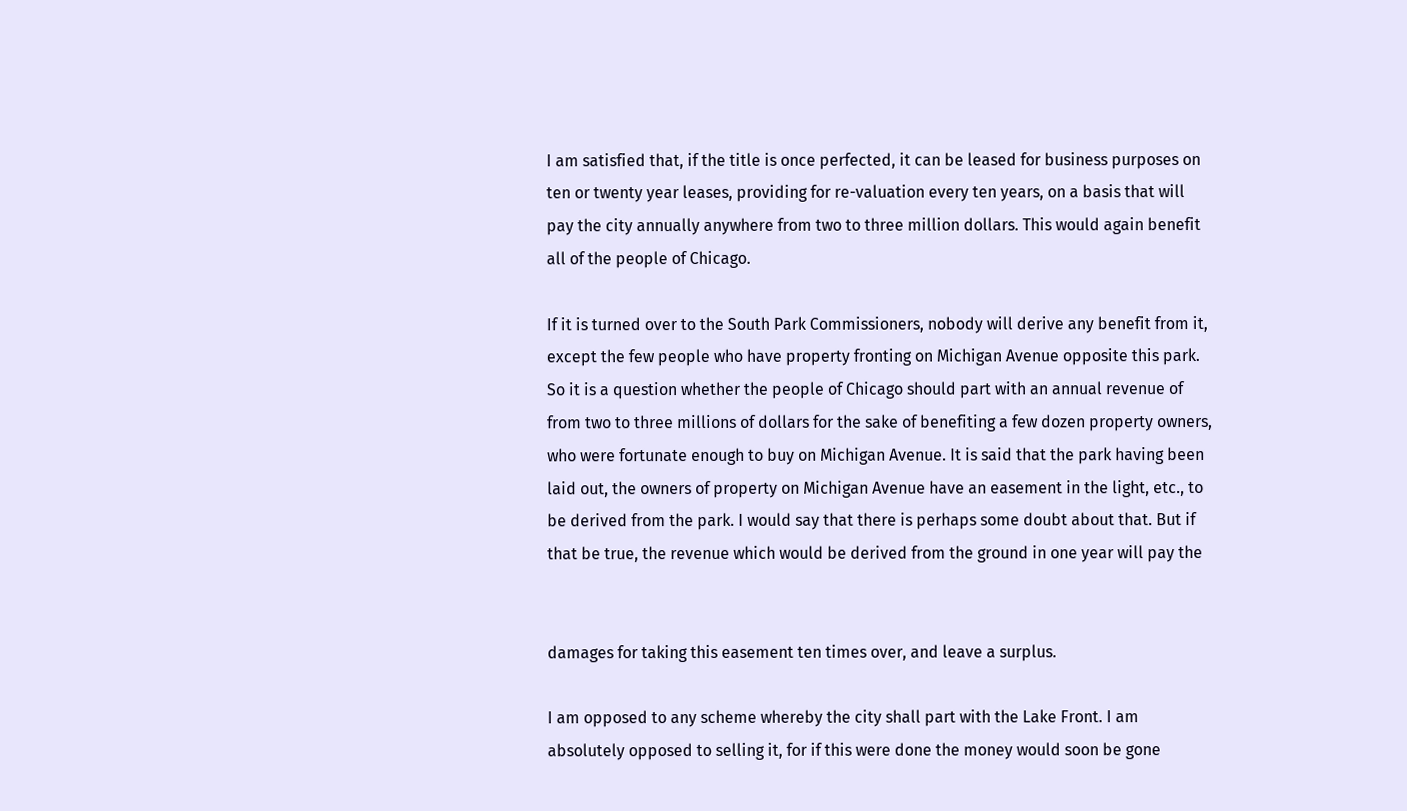I am satisfied that, if the title is once perfected, it can be leased for business purposes on ten or twenty year leases, providing for re-valuation every ten years, on a basis that will pay the city annually anywhere from two to three million dollars. This would again benefit all of the people of Chicago.

If it is turned over to the South Park Commissioners, nobody will derive any benefit from it, except the few people who have property fronting on Michigan Avenue opposite this park. So it is a question whether the people of Chicago should part with an annual revenue of from two to three millions of dollars for the sake of benefiting a few dozen property owners, who were fortunate enough to buy on Michigan Avenue. It is said that the park having been laid out, the owners of property on Michigan Avenue have an easement in the light, etc., to be derived from the park. I would say that there is perhaps some doubt about that. But if that be true, the revenue which would be derived from the ground in one year will pay the


damages for taking this easement ten times over, and leave a surplus.

I am opposed to any scheme whereby the city shall part with the Lake Front. I am absolutely opposed to selling it, for if this were done the money would soon be gone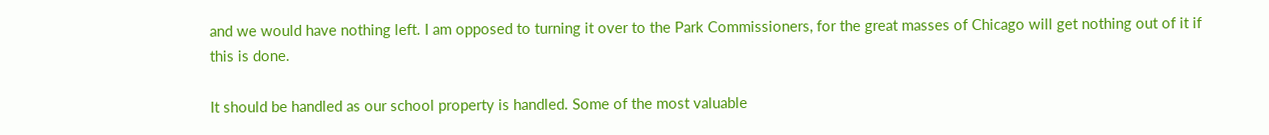and we would have nothing left. I am opposed to turning it over to the Park Commissioners, for the great masses of Chicago will get nothing out of it if this is done.

It should be handled as our school property is handled. Some of the most valuable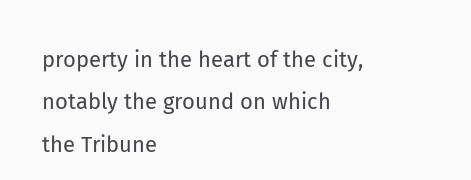property in the heart of the city, notably the ground on which the Tribune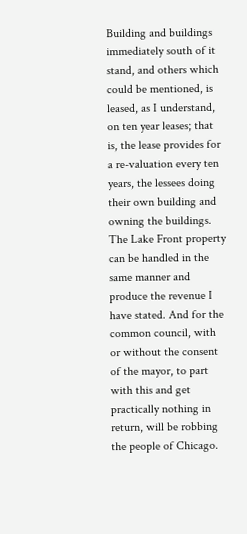Building and buildings immediately south of it stand, and others which could be mentioned, is leased, as I understand, on ten year leases; that is, the lease provides for a re-valuation every ten years, the lessees doing their own building and owning the buildings. The Lake Front property can be handled in the same manner and produce the revenue I have stated. And for the common council, with or without the consent of the mayor, to part with this and get practically nothing in return, will be robbing the people of Chicago.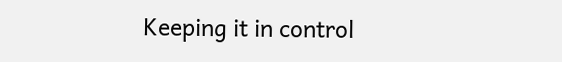Keeping it in control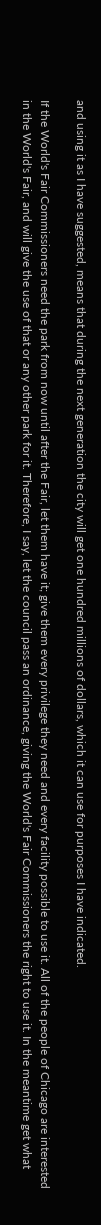and using it as I have suggested, means that during the next generation the city will get one hundred millions of dollars, which it can use for purposes I have indicated.

If the World's Fair Commissioners need the park from now until after the Fair, let them have it; give them every privilege they need and every facility possible to use it. All of the people of Chicago are interested in the World's Fair, and will give the use of that or any other park for it. Therefore, I say, let the council pass an ordinance, giving the World's Fair Commissioners the right to use it. In the meantime get what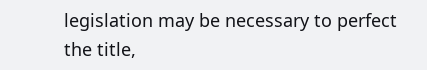legislation may be necessary to perfect the title,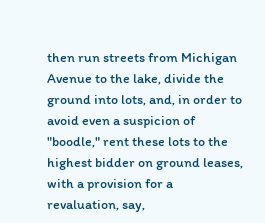then run streets from Michigan Avenue to the lake, divide the ground into lots, and, in order to avoid even a suspicion of "boodle," rent these lots to the highest bidder on ground leases, with a provision for a revaluation, say,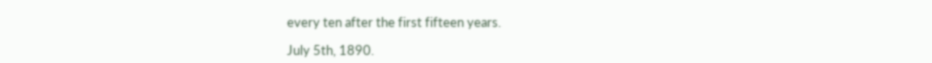every ten after the first fifteen years.

July 5th, 1890.